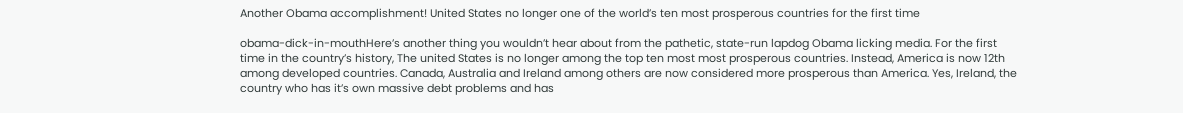Another Obama accomplishment! United States no longer one of the world’s ten most prosperous countries for the first time

obama-dick-in-mouthHere’s another thing you wouldn’t hear about from the pathetic, state-run lapdog Obama licking media. For the first time in the country’s history, The united States is no longer among the top ten most most prosperous countries. Instead, America is now 12th among developed countries. Canada, Australia and Ireland among others are now considered more prosperous than America. Yes, Ireland, the country who has it’s own massive debt problems and has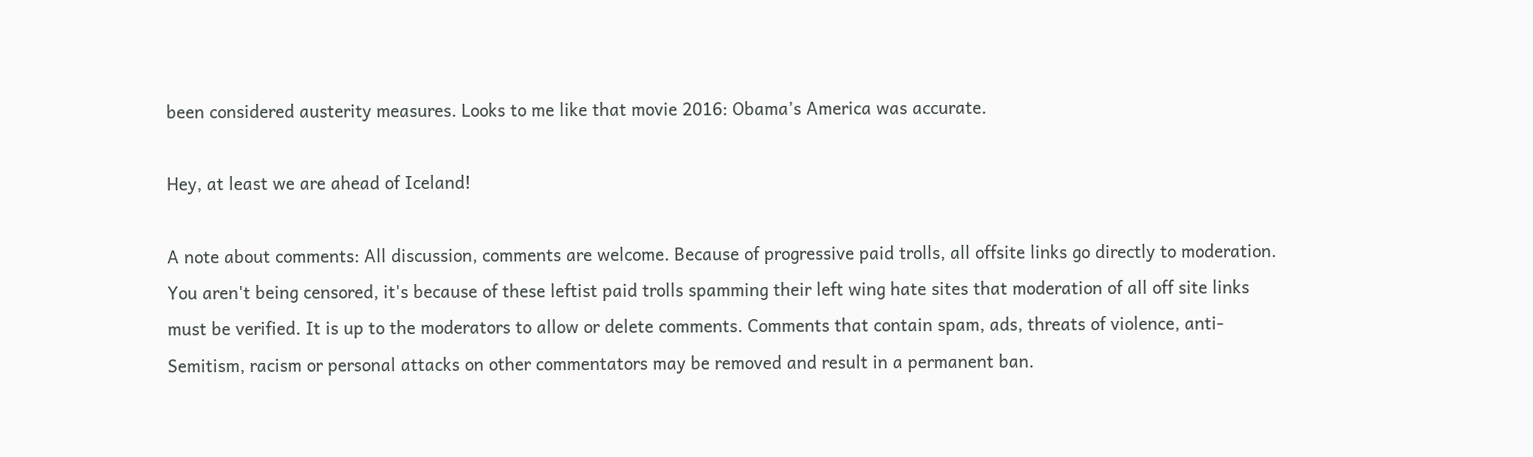been considered austerity measures. Looks to me like that movie 2016: Obama’s America was accurate.

Hey, at least we are ahead of Iceland!

A note about comments: All discussion, comments are welcome. Because of progressive paid trolls, all offsite links go directly to moderation. You aren't being censored, it's because of these leftist paid trolls spamming their left wing hate sites that moderation of all off site links must be verified. It is up to the moderators to allow or delete comments. Comments that contain spam, ads, threats of violence, anti-Semitism, racism or personal attacks on other commentators may be removed and result in a permanent ban.